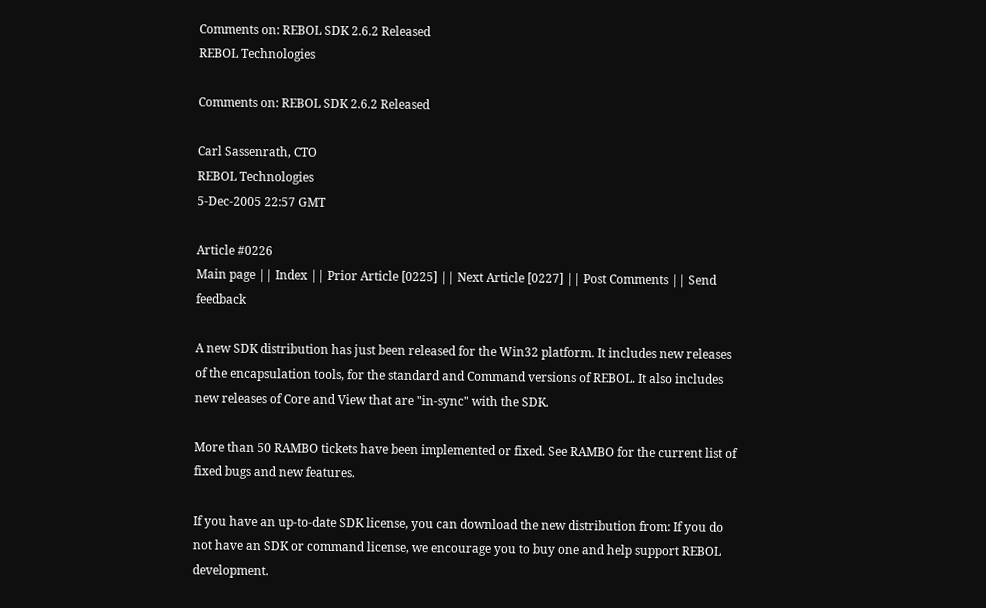Comments on: REBOL SDK 2.6.2 Released
REBOL Technologies

Comments on: REBOL SDK 2.6.2 Released

Carl Sassenrath, CTO
REBOL Technologies
5-Dec-2005 22:57 GMT

Article #0226
Main page || Index || Prior Article [0225] || Next Article [0227] || Post Comments || Send feedback

A new SDK distribution has just been released for the Win32 platform. It includes new releases of the encapsulation tools, for the standard and Command versions of REBOL. It also includes new releases of Core and View that are "in-sync" with the SDK.

More than 50 RAMBO tickets have been implemented or fixed. See RAMBO for the current list of fixed bugs and new features.

If you have an up-to-date SDK license, you can download the new distribution from: If you do not have an SDK or command license, we encourage you to buy one and help support REBOL development.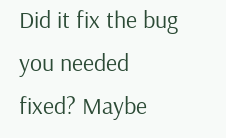Did it fix the bug you needed fixed? Maybe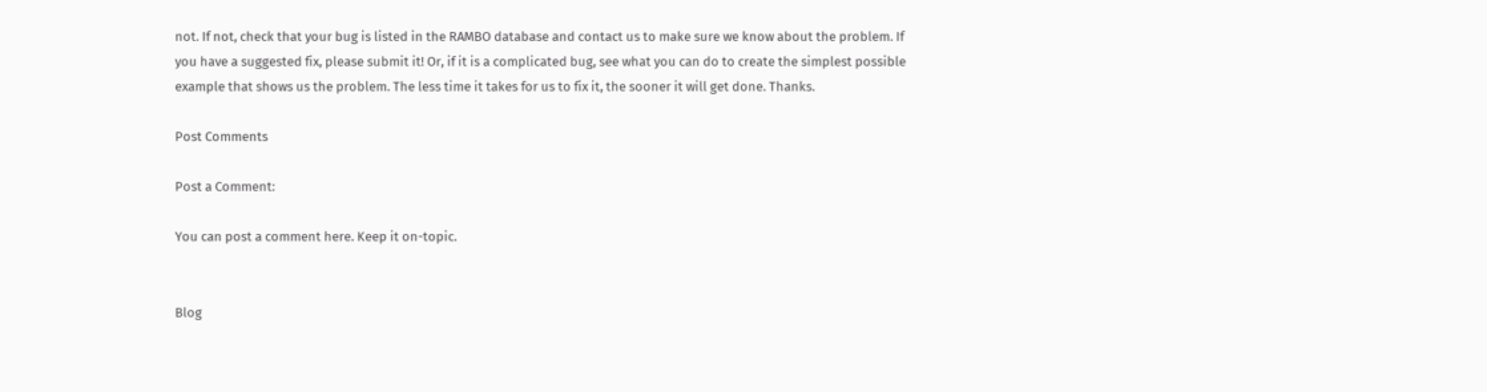not. If not, check that your bug is listed in the RAMBO database and contact us to make sure we know about the problem. If you have a suggested fix, please submit it! Or, if it is a complicated bug, see what you can do to create the simplest possible example that shows us the problem. The less time it takes for us to fix it, the sooner it will get done. Thanks.

Post Comments

Post a Comment:

You can post a comment here. Keep it on-topic.


Blog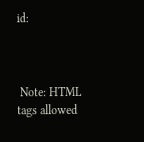id:



 Note: HTML tags allowed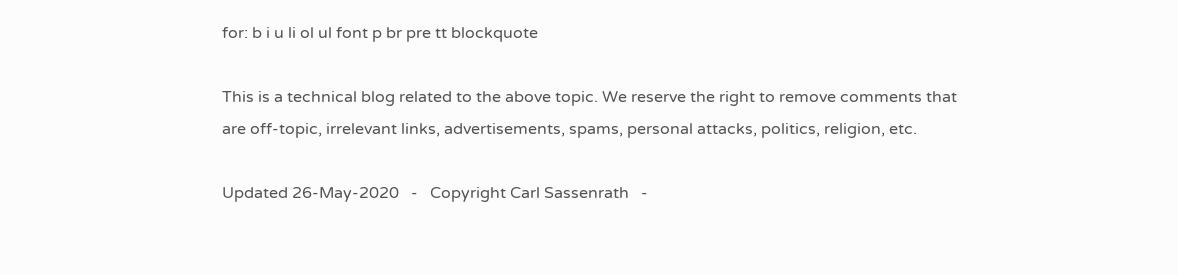for: b i u li ol ul font p br pre tt blockquote

This is a technical blog related to the above topic. We reserve the right to remove comments that are off-topic, irrelevant links, advertisements, spams, personal attacks, politics, religion, etc.

Updated 26-May-2020   -   Copyright Carl Sassenrath   -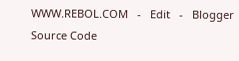WWW.REBOL.COM   -   Edit   -   Blogger Source Code